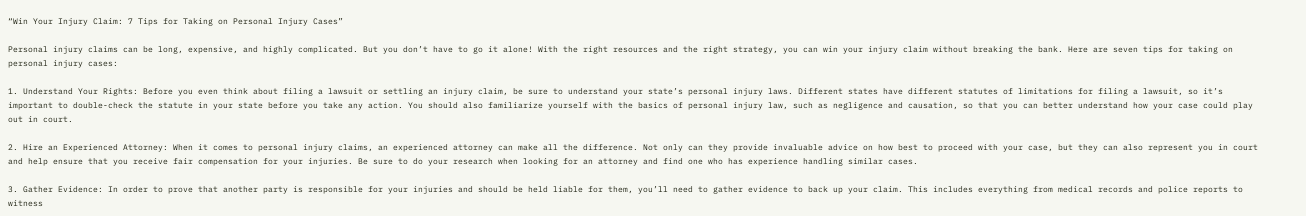“Win Your Injury Claim: 7 Tips for Taking on Personal Injury Cases”

Personal injury claims can be long, expensive, and highly complicated. But you don’t have to go it alone! With the right resources and the right strategy, you can win your injury claim without breaking the bank. Here are seven tips for taking on personal injury cases:

1. Understand Your Rights: Before you even think about filing a lawsuit or settling an injury claim, be sure to understand your state’s personal injury laws. Different states have different statutes of limitations for filing a lawsuit, so it’s important to double-check the statute in your state before you take any action. You should also familiarize yourself with the basics of personal injury law, such as negligence and causation, so that you can better understand how your case could play out in court.

2. Hire an Experienced Attorney: When it comes to personal injury claims, an experienced attorney can make all the difference. Not only can they provide invaluable advice on how best to proceed with your case, but they can also represent you in court and help ensure that you receive fair compensation for your injuries. Be sure to do your research when looking for an attorney and find one who has experience handling similar cases.

3. Gather Evidence: In order to prove that another party is responsible for your injuries and should be held liable for them, you’ll need to gather evidence to back up your claim. This includes everything from medical records and police reports to witness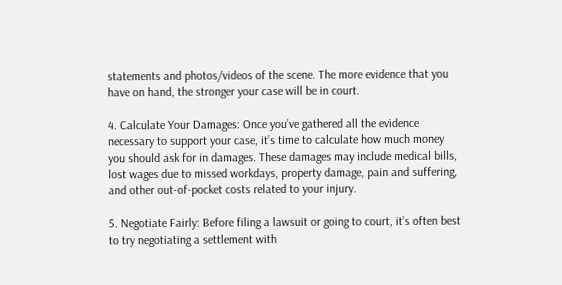statements and photos/videos of the scene. The more evidence that you have on hand, the stronger your case will be in court.

4. Calculate Your Damages: Once you’ve gathered all the evidence necessary to support your case, it’s time to calculate how much money you should ask for in damages. These damages may include medical bills, lost wages due to missed workdays, property damage, pain and suffering, and other out-of-pocket costs related to your injury.

5. Negotiate Fairly: Before filing a lawsuit or going to court, it’s often best to try negotiating a settlement with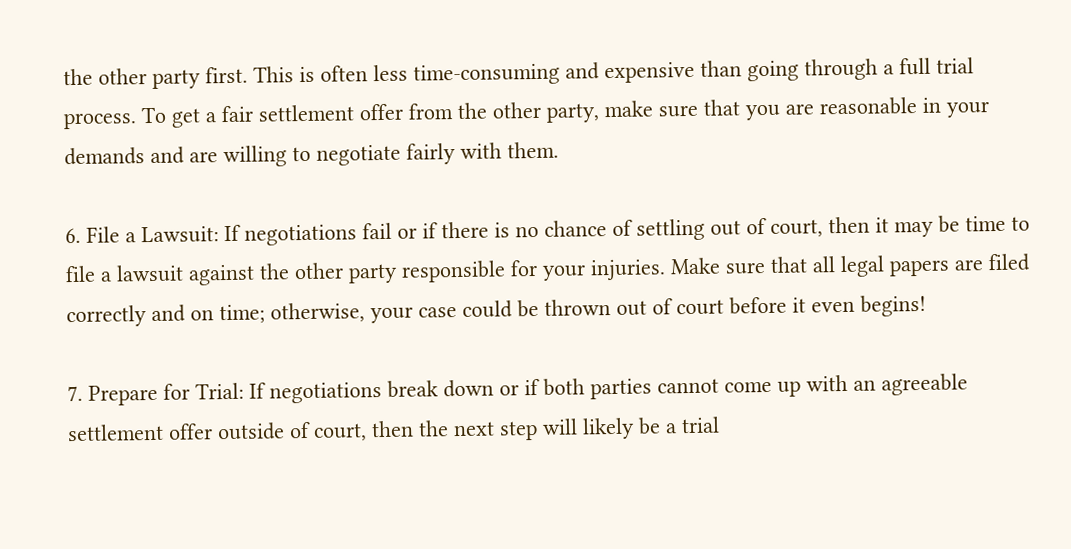the other party first. This is often less time-consuming and expensive than going through a full trial process. To get a fair settlement offer from the other party, make sure that you are reasonable in your demands and are willing to negotiate fairly with them.

6. File a Lawsuit: If negotiations fail or if there is no chance of settling out of court, then it may be time to file a lawsuit against the other party responsible for your injuries. Make sure that all legal papers are filed correctly and on time; otherwise, your case could be thrown out of court before it even begins!

7. Prepare for Trial: If negotiations break down or if both parties cannot come up with an agreeable settlement offer outside of court, then the next step will likely be a trial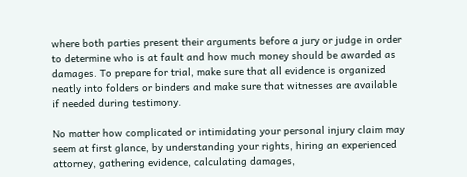where both parties present their arguments before a jury or judge in order to determine who is at fault and how much money should be awarded as damages. To prepare for trial, make sure that all evidence is organized neatly into folders or binders and make sure that witnesses are available if needed during testimony.

No matter how complicated or intimidating your personal injury claim may seem at first glance, by understanding your rights, hiring an experienced attorney, gathering evidence, calculating damages,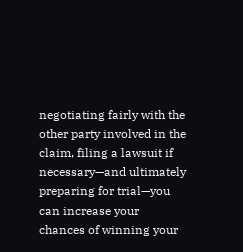negotiating fairly with the other party involved in the claim, filing a lawsuit if necessary—and ultimately preparing for trial—you can increase your chances of winning your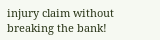injury claim without breaking the bank!